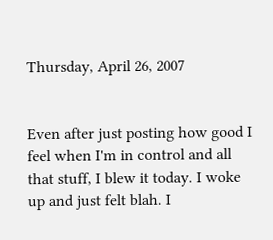Thursday, April 26, 2007


Even after just posting how good I feel when I'm in control and all that stuff, I blew it today. I woke up and just felt blah. I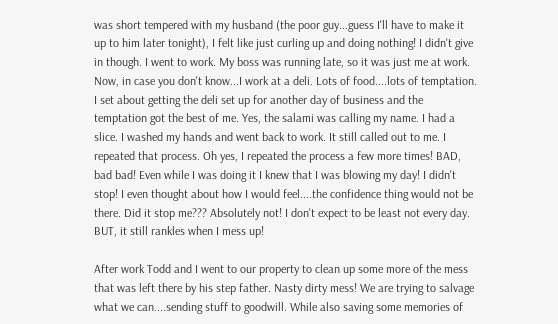was short tempered with my husband (the poor guy...guess I'll have to make it up to him later tonight), I felt like just curling up and doing nothing! I didn't give in though. I went to work. My boss was running late, so it was just me at work. Now, in case you don't know...I work at a deli. Lots of food....lots of temptation. I set about getting the deli set up for another day of business and the temptation got the best of me. Yes, the salami was calling my name. I had a slice. I washed my hands and went back to work. It still called out to me. I repeated that process. Oh yes, I repeated the process a few more times! BAD, bad bad! Even while I was doing it I knew that I was blowing my day! I didn't stop! I even thought about how I would feel....the confidence thing would not be there. Did it stop me??? Absolutely not! I don't expect to be least not every day. BUT, it still rankles when I mess up!

After work Todd and I went to our property to clean up some more of the mess that was left there by his step father. Nasty dirty mess! We are trying to salvage what we can....sending stuff to goodwill. While also saving some memories of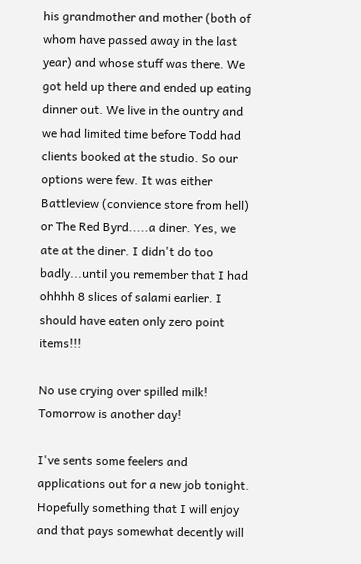his grandmother and mother (both of whom have passed away in the last year) and whose stuff was there. We got held up there and ended up eating dinner out. We live in the ountry and we had limited time before Todd had clients booked at the studio. So our options were few. It was either Battleview (convience store from hell) or The Red Byrd.....a diner. Yes, we ate at the diner. I didn't do too badly...until you remember that I had ohhhh 8 slices of salami earlier. I should have eaten only zero point items!!!

No use crying over spilled milk! Tomorrow is another day!

I've sents some feelers and applications out for a new job tonight. Hopefully something that I will enjoy and that pays somewhat decently will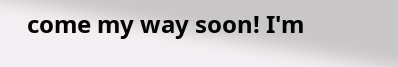come my way soon! I'm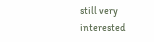still very interested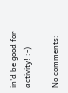in'd be good for activity! :-)

No comments: